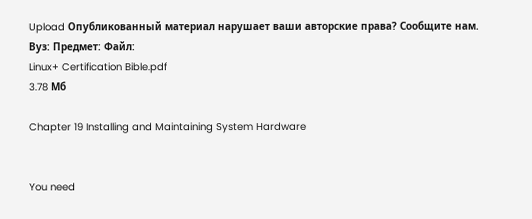Upload Опубликованный материал нарушает ваши авторские права? Сообщите нам.
Вуз: Предмет: Файл:
Linux+ Certification Bible.pdf
3.78 Mб

Chapter 19 Installing and Maintaining System Hardware


You need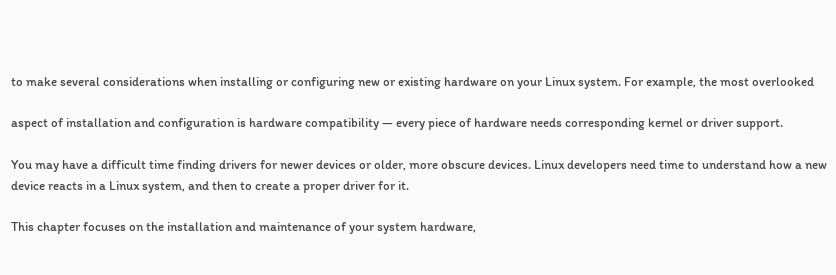to make several considerations when installing or configuring new or existing hardware on your Linux system. For example, the most overlooked

aspect of installation and configuration is hardware compatibility — every piece of hardware needs corresponding kernel or driver support.

You may have a difficult time finding drivers for newer devices or older, more obscure devices. Linux developers need time to understand how a new device reacts in a Linux system, and then to create a proper driver for it.

This chapter focuses on the installation and maintenance of your system hardware,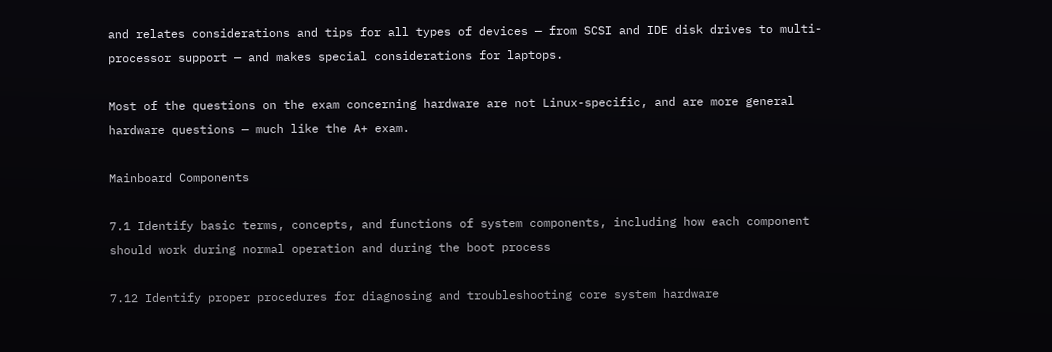and relates considerations and tips for all types of devices — from SCSI and IDE disk drives to multi-processor support — and makes special considerations for laptops.

Most of the questions on the exam concerning hardware are not Linux-specific, and are more general hardware questions — much like the A+ exam.

Mainboard Components

7.1 Identify basic terms, concepts, and functions of system components, including how each component should work during normal operation and during the boot process

7.12 Identify proper procedures for diagnosing and troubleshooting core system hardware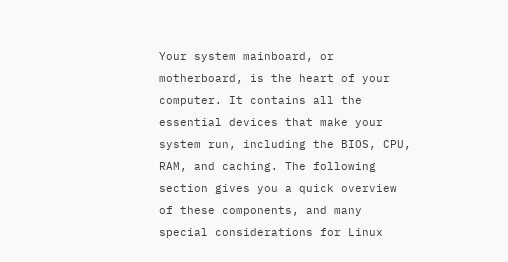Your system mainboard, or motherboard, is the heart of your computer. It contains all the essential devices that make your system run, including the BIOS, CPU, RAM, and caching. The following section gives you a quick overview of these components, and many special considerations for Linux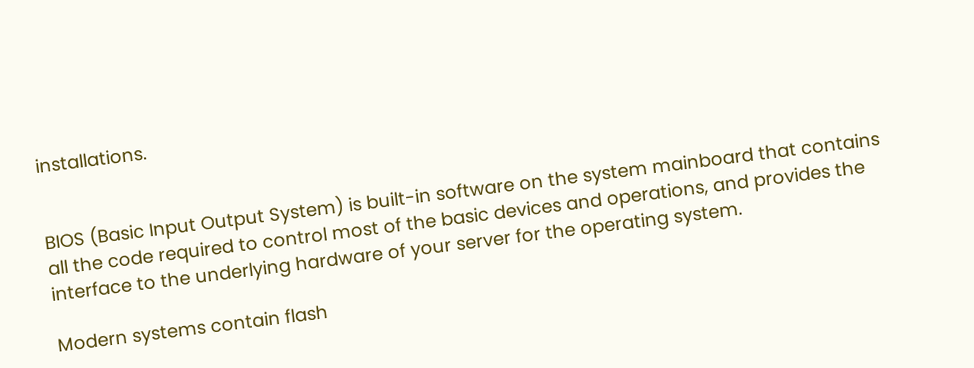installations.


BIOS (Basic Input Output System) is built-in software on the system mainboard that contains all the code required to control most of the basic devices and operations, and provides the interface to the underlying hardware of your server for the operating system.

Modern systems contain flash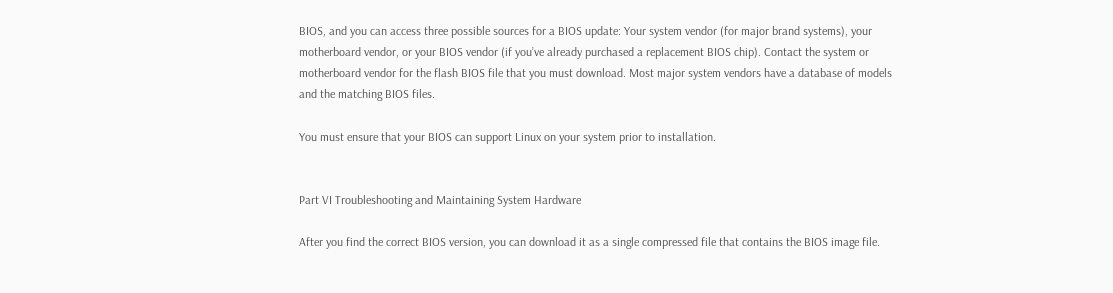BIOS, and you can access three possible sources for a BIOS update: Your system vendor (for major brand systems), your motherboard vendor, or your BIOS vendor (if you’ve already purchased a replacement BIOS chip). Contact the system or motherboard vendor for the flash BIOS file that you must download. Most major system vendors have a database of models and the matching BIOS files.

You must ensure that your BIOS can support Linux on your system prior to installation.


Part VI Troubleshooting and Maintaining System Hardware

After you find the correct BIOS version, you can download it as a single compressed file that contains the BIOS image file.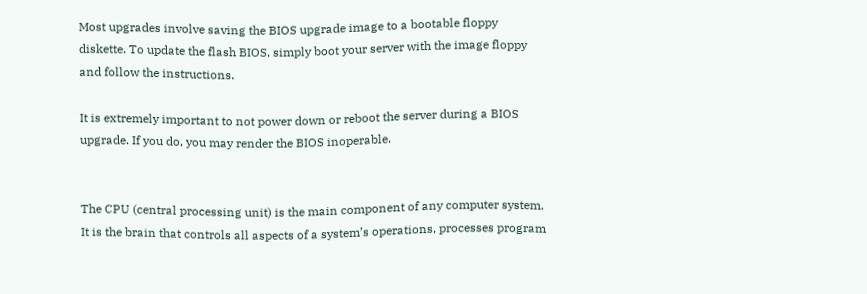Most upgrades involve saving the BIOS upgrade image to a bootable floppy diskette. To update the flash BIOS, simply boot your server with the image floppy and follow the instructions.

It is extremely important to not power down or reboot the server during a BIOS upgrade. If you do, you may render the BIOS inoperable.


The CPU (central processing unit) is the main component of any computer system. It is the brain that controls all aspects of a system’s operations, processes program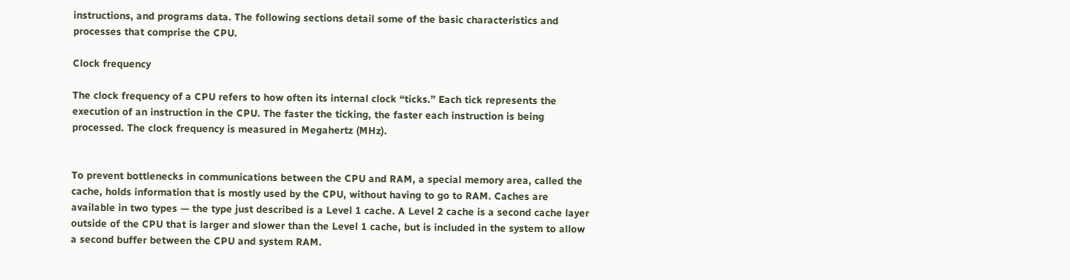instructions, and programs data. The following sections detail some of the basic characteristics and processes that comprise the CPU.

Clock frequency

The clock frequency of a CPU refers to how often its internal clock “ticks.” Each tick represents the execution of an instruction in the CPU. The faster the ticking, the faster each instruction is being processed. The clock frequency is measured in Megahertz (MHz).


To prevent bottlenecks in communications between the CPU and RAM, a special memory area, called the cache, holds information that is mostly used by the CPU, without having to go to RAM. Caches are available in two types — the type just described is a Level 1 cache. A Level 2 cache is a second cache layer outside of the CPU that is larger and slower than the Level 1 cache, but is included in the system to allow a second buffer between the CPU and system RAM.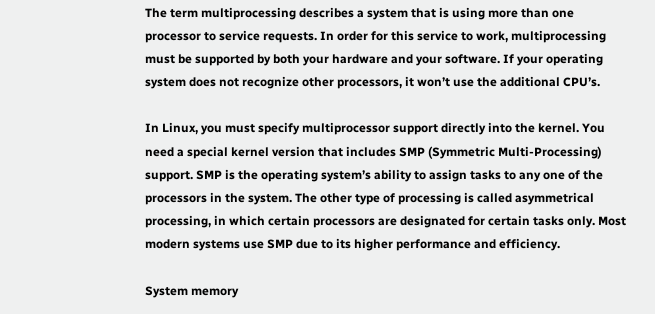The term multiprocessing describes a system that is using more than one processor to service requests. In order for this service to work, multiprocessing must be supported by both your hardware and your software. If your operating system does not recognize other processors, it won’t use the additional CPU’s.

In Linux, you must specify multiprocessor support directly into the kernel. You need a special kernel version that includes SMP (Symmetric Multi-Processing) support. SMP is the operating system’s ability to assign tasks to any one of the processors in the system. The other type of processing is called asymmetrical processing, in which certain processors are designated for certain tasks only. Most modern systems use SMP due to its higher performance and efficiency.

System memory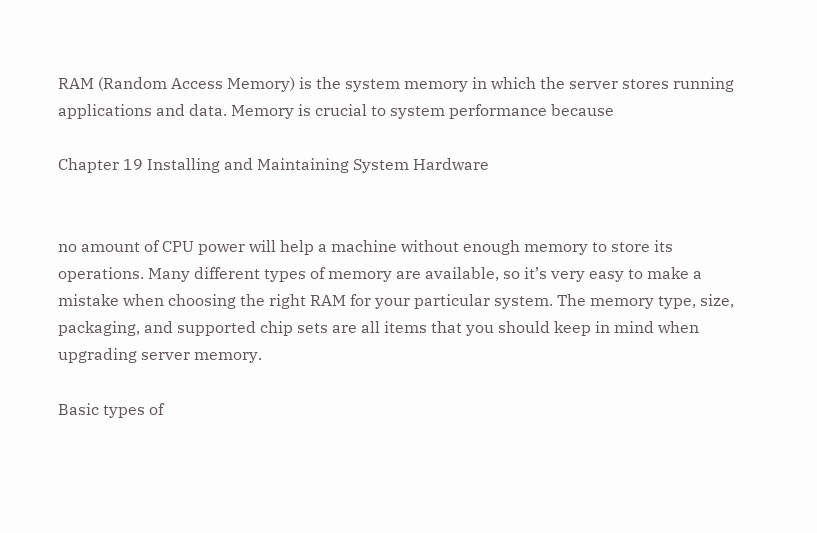RAM (Random Access Memory) is the system memory in which the server stores running applications and data. Memory is crucial to system performance because

Chapter 19 Installing and Maintaining System Hardware


no amount of CPU power will help a machine without enough memory to store its operations. Many different types of memory are available, so it’s very easy to make a mistake when choosing the right RAM for your particular system. The memory type, size, packaging, and supported chip sets are all items that you should keep in mind when upgrading server memory.

Basic types of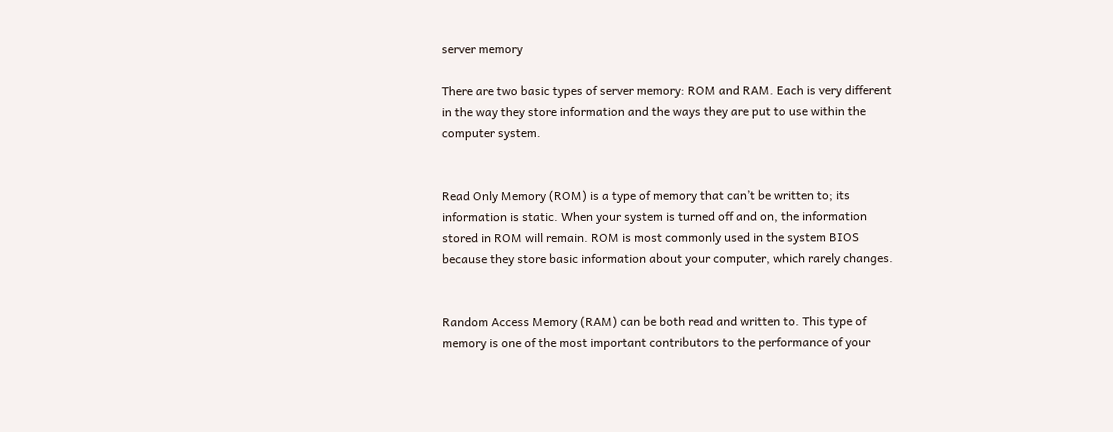server memory

There are two basic types of server memory: ROM and RAM. Each is very different in the way they store information and the ways they are put to use within the computer system.


Read Only Memory (ROM) is a type of memory that can’t be written to; its information is static. When your system is turned off and on, the information stored in ROM will remain. ROM is most commonly used in the system BIOS because they store basic information about your computer, which rarely changes.


Random Access Memory (RAM) can be both read and written to. This type of memory is one of the most important contributors to the performance of your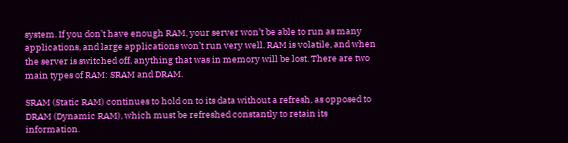system. If you don’t have enough RAM, your server won’t be able to run as many applications, and large applications won’t run very well. RAM is volatile, and when the server is switched off, anything that was in memory will be lost. There are two main types of RAM: SRAM and DRAM.

SRAM (Static RAM) continues to hold on to its data without a refresh, as opposed to DRAM (Dynamic RAM), which must be refreshed constantly to retain its information.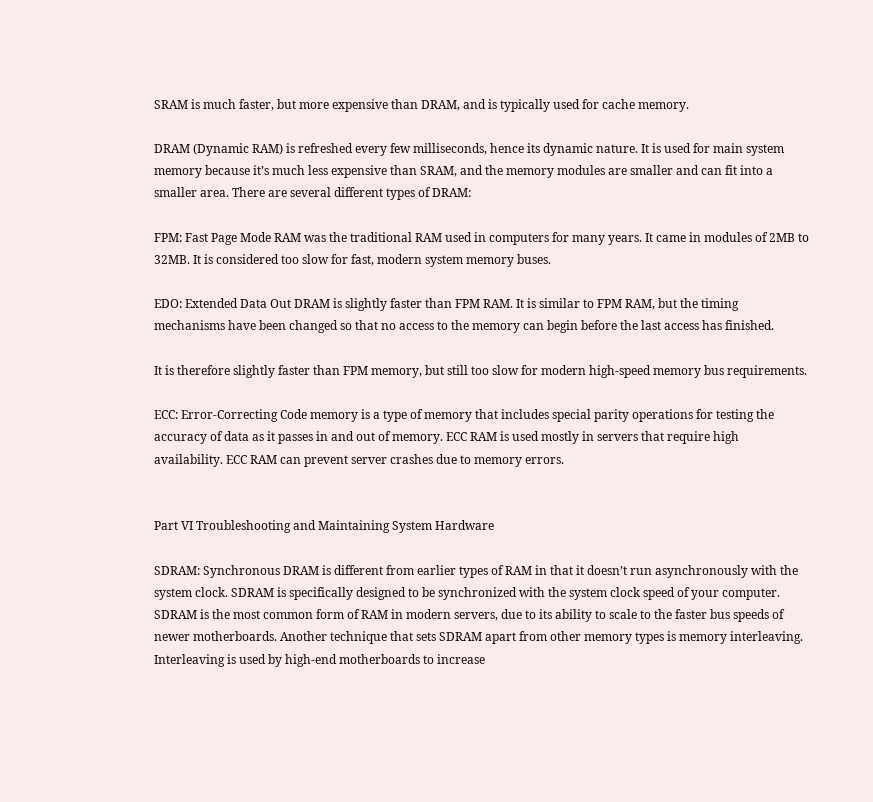SRAM is much faster, but more expensive than DRAM, and is typically used for cache memory.

DRAM (Dynamic RAM) is refreshed every few milliseconds, hence its dynamic nature. It is used for main system memory because it’s much less expensive than SRAM, and the memory modules are smaller and can fit into a smaller area. There are several different types of DRAM:

FPM: Fast Page Mode RAM was the traditional RAM used in computers for many years. It came in modules of 2MB to 32MB. It is considered too slow for fast, modern system memory buses.

EDO: Extended Data Out DRAM is slightly faster than FPM RAM. It is similar to FPM RAM, but the timing mechanisms have been changed so that no access to the memory can begin before the last access has finished.

It is therefore slightly faster than FPM memory, but still too slow for modern high-speed memory bus requirements.

ECC: Error-Correcting Code memory is a type of memory that includes special parity operations for testing the accuracy of data as it passes in and out of memory. ECC RAM is used mostly in servers that require high availability. ECC RAM can prevent server crashes due to memory errors.


Part VI Troubleshooting and Maintaining System Hardware

SDRAM: Synchronous DRAM is different from earlier types of RAM in that it doesn’t run asynchronously with the system clock. SDRAM is specifically designed to be synchronized with the system clock speed of your computer. SDRAM is the most common form of RAM in modern servers, due to its ability to scale to the faster bus speeds of newer motherboards. Another technique that sets SDRAM apart from other memory types is memory interleaving. Interleaving is used by high-end motherboards to increase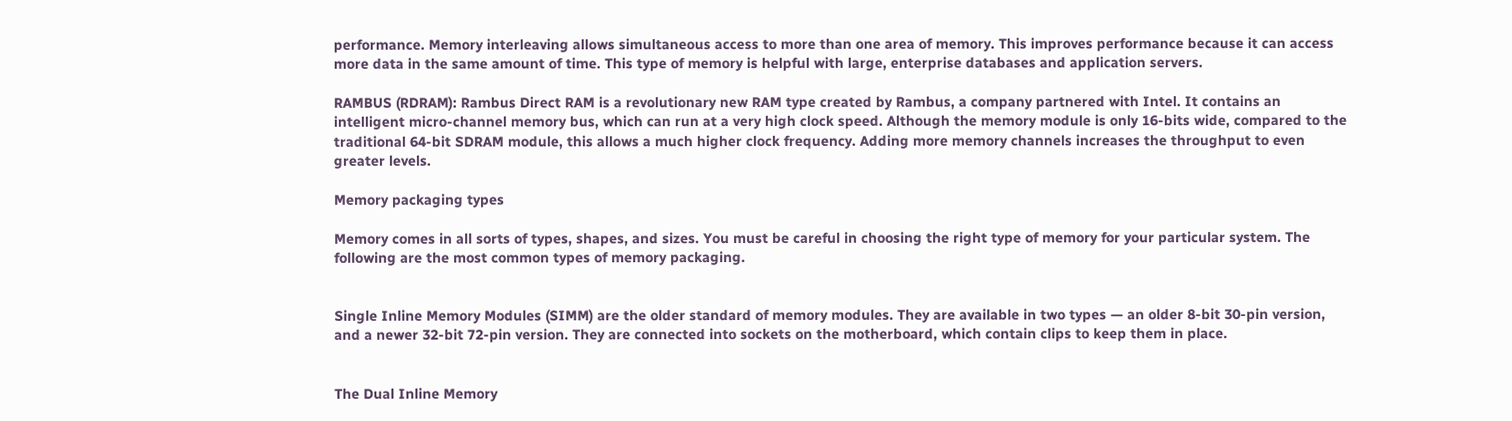performance. Memory interleaving allows simultaneous access to more than one area of memory. This improves performance because it can access more data in the same amount of time. This type of memory is helpful with large, enterprise databases and application servers.

RAMBUS (RDRAM): Rambus Direct RAM is a revolutionary new RAM type created by Rambus, a company partnered with Intel. It contains an intelligent micro-channel memory bus, which can run at a very high clock speed. Although the memory module is only 16-bits wide, compared to the traditional 64-bit SDRAM module, this allows a much higher clock frequency. Adding more memory channels increases the throughput to even greater levels.

Memory packaging types

Memory comes in all sorts of types, shapes, and sizes. You must be careful in choosing the right type of memory for your particular system. The following are the most common types of memory packaging.


Single Inline Memory Modules (SIMM) are the older standard of memory modules. They are available in two types — an older 8-bit 30-pin version, and a newer 32-bit 72-pin version. They are connected into sockets on the motherboard, which contain clips to keep them in place.


The Dual Inline Memory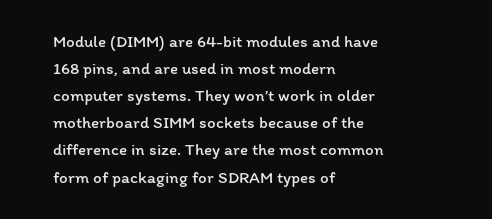Module (DIMM) are 64-bit modules and have 168 pins, and are used in most modern computer systems. They won’t work in older motherboard SIMM sockets because of the difference in size. They are the most common form of packaging for SDRAM types of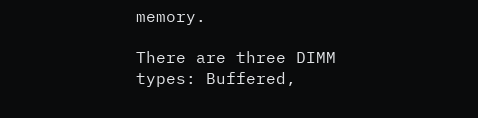memory.

There are three DIMM types: Buffered,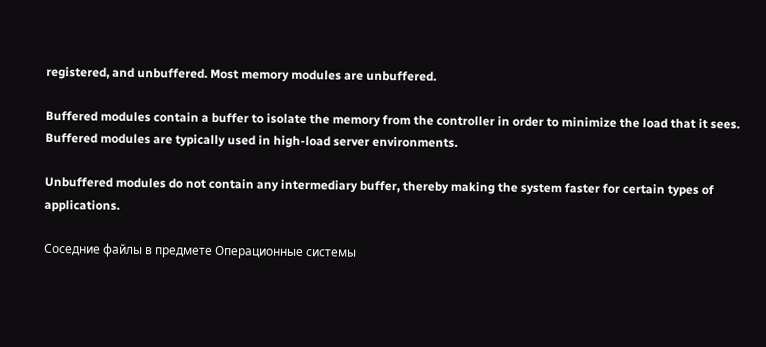registered, and unbuffered. Most memory modules are unbuffered.

Buffered modules contain a buffer to isolate the memory from the controller in order to minimize the load that it sees. Buffered modules are typically used in high-load server environments.

Unbuffered modules do not contain any intermediary buffer, thereby making the system faster for certain types of applications.

Соседние файлы в предмете Операционные системы